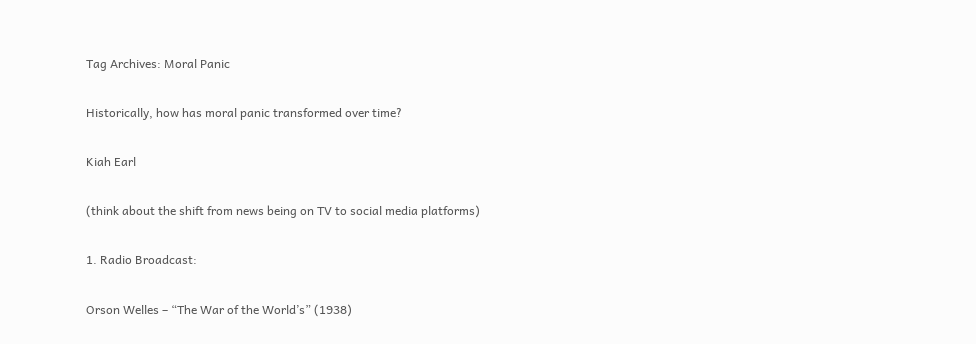Tag Archives: Moral Panic

Historically, how has moral panic transformed over time?

Kiah Earl

(think about the shift from news being on TV to social media platforms)

1. Radio Broadcast:

Orson Welles – “The War of the World’s” (1938)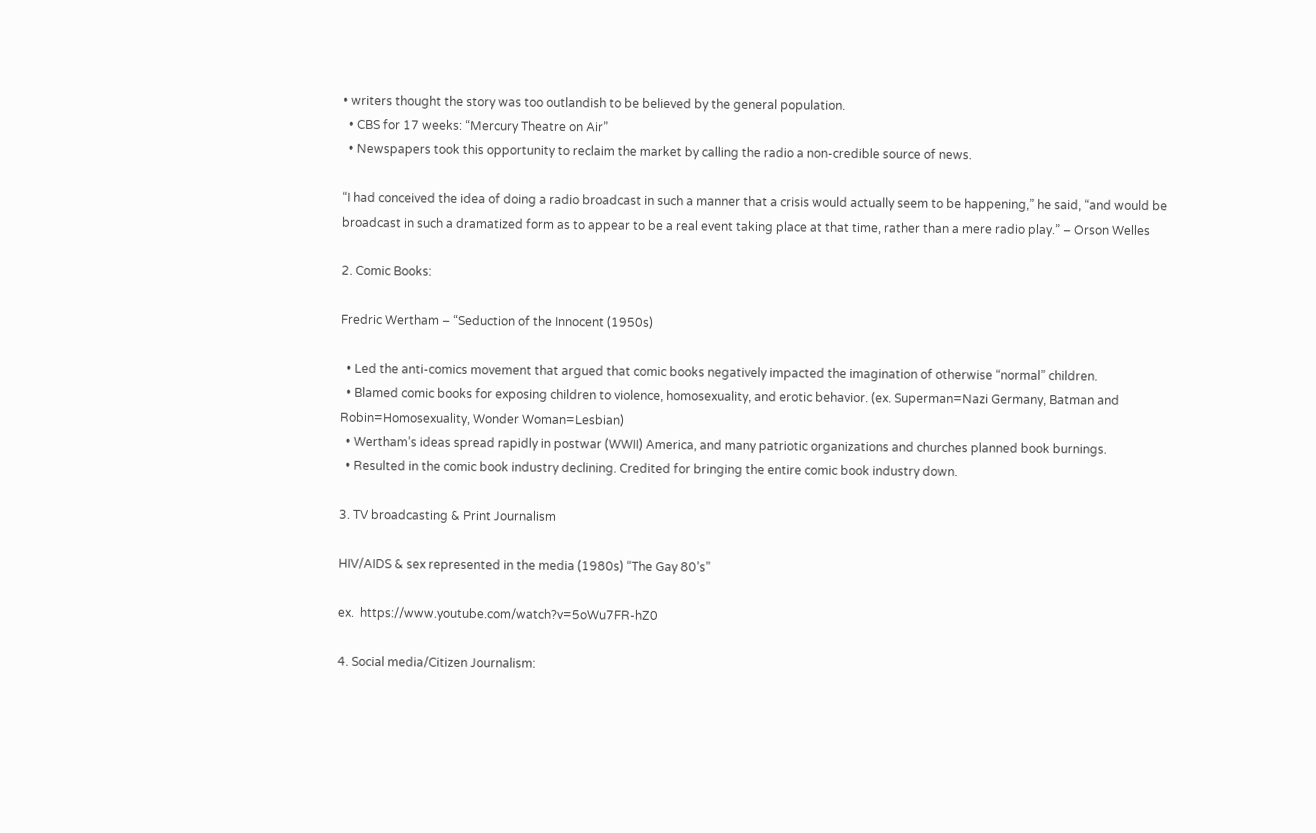• writers thought the story was too outlandish to be believed by the general population.
  • CBS for 17 weeks: “Mercury Theatre on Air”
  • Newspapers took this opportunity to reclaim the market by calling the radio a non-credible source of news.

“I had conceived the idea of doing a radio broadcast in such a manner that a crisis would actually seem to be happening,” he said, “and would be broadcast in such a dramatized form as to appear to be a real event taking place at that time, rather than a mere radio play.” – Orson Welles

2. Comic Books:

Fredric Wertham – “Seduction of the Innocent (1950s)

  • Led the anti-comics movement that argued that comic books negatively impacted the imagination of otherwise “normal” children.
  • Blamed comic books for exposing children to violence, homosexuality, and erotic behavior. (ex. Superman=Nazi Germany, Batman and Robin=Homosexuality, Wonder Woman=Lesbian)
  • Wertham’s ideas spread rapidly in postwar (WWII) America, and many patriotic organizations and churches planned book burnings.
  • Resulted in the comic book industry declining. Credited for bringing the entire comic book industry down.

3. TV broadcasting & Print Journalism

HIV/AIDS & sex represented in the media (1980s) “The Gay 80’s”

ex.  https://www.youtube.com/watch?v=5oWu7FR-hZ0

4. Social media/Citizen Journalism: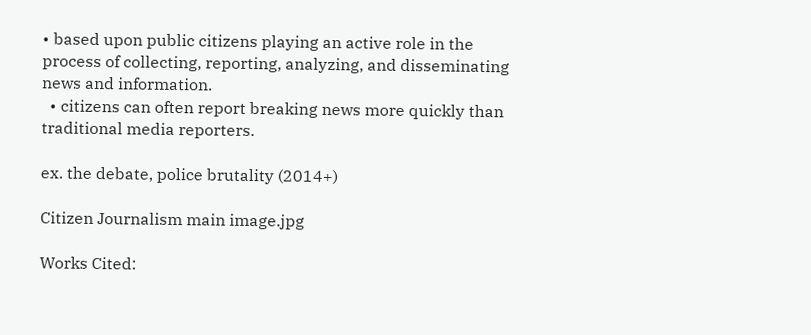• based upon public citizens playing an active role in the process of collecting, reporting, analyzing, and disseminating news and information.
  • citizens can often report breaking news more quickly than traditional media reporters.

ex. the debate, police brutality (2014+)

Citizen Journalism main image.jpg

Works Cited: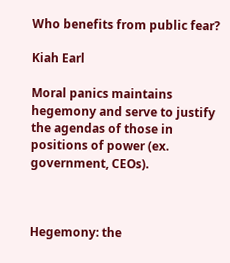Who benefits from public fear?

Kiah Earl

Moral panics maintains hegemony and serve to justify the agendas of those in positions of power (ex. government, CEOs).



Hegemony: the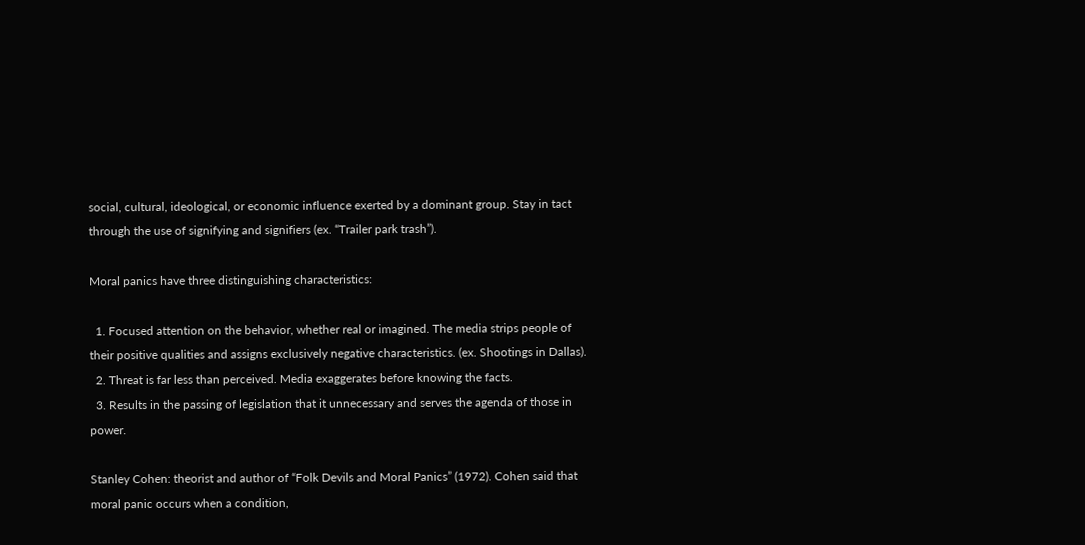social, cultural, ideological, or economic influence exerted by a dominant group. Stay in tact through the use of signifying and signifiers (ex. “Trailer park trash”).

Moral panics have three distinguishing characteristics:

  1. Focused attention on the behavior, whether real or imagined. The media strips people of their positive qualities and assigns exclusively negative characteristics. (ex. Shootings in Dallas).
  2. Threat is far less than perceived. Media exaggerates before knowing the facts.
  3. Results in the passing of legislation that it unnecessary and serves the agenda of those in power.

Stanley Cohen: theorist and author of “Folk Devils and Moral Panics” (1972). Cohen said that moral panic occurs when a condition,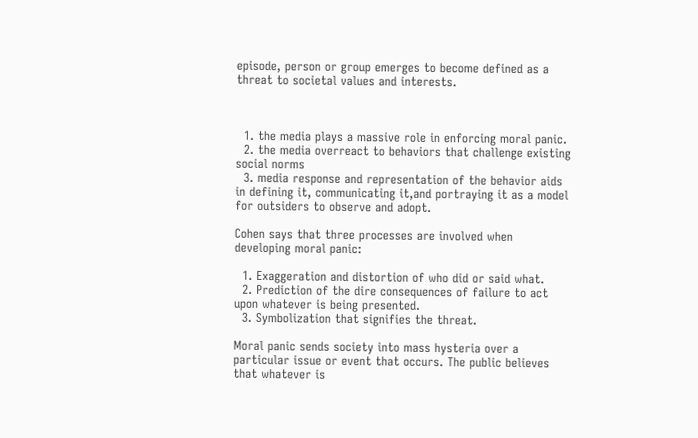episode, person or group emerges to become defined as a threat to societal values and interests.



  1. the media plays a massive role in enforcing moral panic.
  2. the media overreact to behaviors that challenge existing social norms
  3. media response and representation of the behavior aids in defining it, communicating it,and portraying it as a model for outsiders to observe and adopt.

Cohen says that three processes are involved when developing moral panic:

  1. Exaggeration and distortion of who did or said what.
  2. Prediction of the dire consequences of failure to act upon whatever is being presented.
  3. Symbolization that signifies the threat.

Moral panic sends society into mass hysteria over a particular issue or event that occurs. The public believes that whatever is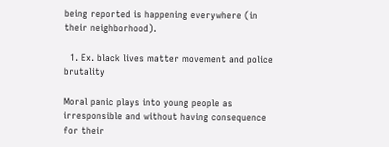being reported is happening everywhere (in their neighborhood).

  1. Ex. black lives matter movement and police brutality

Moral panic plays into young people as irresponsible and without having consequence for their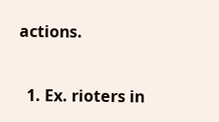actions.

  1. Ex. rioters in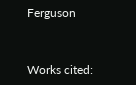Ferguson


Works cited: